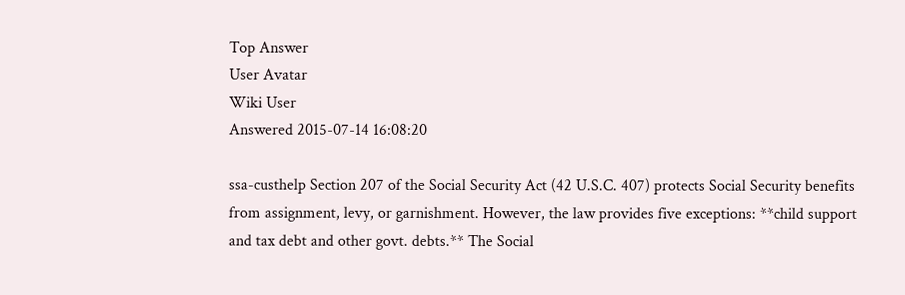Top Answer
User Avatar
Wiki User
Answered 2015-07-14 16:08:20

ssa-custhelp Section 207 of the Social Security Act (42 U.S.C. 407) protects Social Security benefits from assignment, levy, or garnishment. However, the law provides five exceptions: **child support and tax debt and other govt. debts.** The Social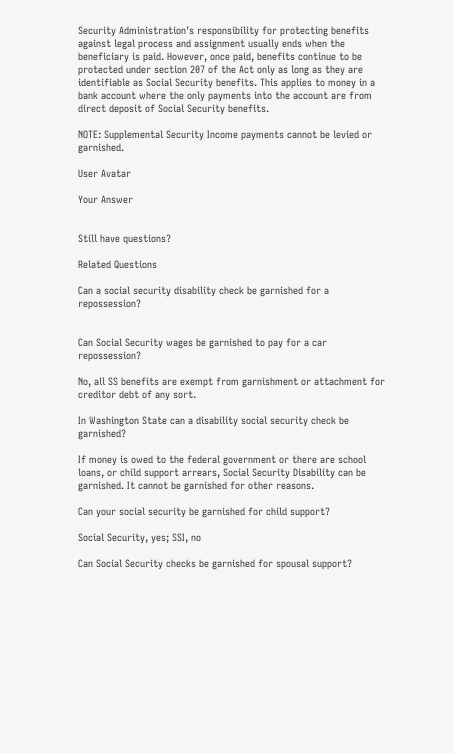Security Administration's responsibility for protecting benefits against legal process and assignment usually ends when the beneficiary is paid. However, once paid, benefits continue to be protected under section 207 of the Act only as long as they are identifiable as Social Security benefits. This applies to money in a bank account where the only payments into the account are from direct deposit of Social Security benefits.

NOTE: Supplemental Security Income payments cannot be levied or garnished.

User Avatar

Your Answer


Still have questions?

Related Questions

Can a social security disability check be garnished for a repossession?


Can Social Security wages be garnished to pay for a car repossession?

No, all SS benefits are exempt from garnishment or attachment for creditor debt of any sort.

In Washington State can a disability social security check be garnished?

If money is owed to the federal government or there are school loans, or child support arrears, Social Security Disability can be garnished. It cannot be garnished for other reasons.

Can your social security be garnished for child support?

Social Security, yes; SSI, no

Can Social Security checks be garnished for spousal support?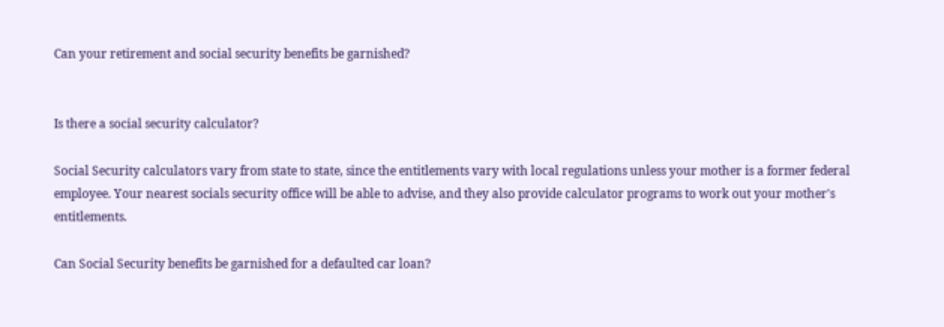Can your retirement and social security benefits be garnished?


Is there a social security calculator?

Social Security calculators vary from state to state, since the entitlements vary with local regulations unless your mother is a former federal employee. Your nearest socials security office will be able to advise, and they also provide calculator programs to work out your mother's entitlements.

Can Social Security benefits be garnished for a defaulted car loan?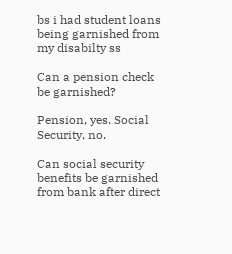bs i had student loans being garnished from my disabilty ss

Can a pension check be garnished?

Pension, yes. Social Security, no.

Can social security benefits be garnished from bank after direct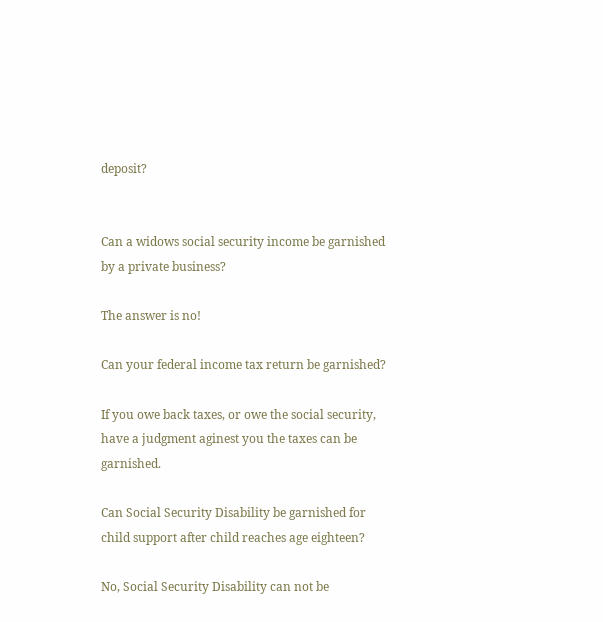deposit?


Can a widows social security income be garnished by a private business?

The answer is no!

Can your federal income tax return be garnished?

If you owe back taxes, or owe the social security, have a judgment aginest you the taxes can be garnished.

Can Social Security Disability be garnished for child support after child reaches age eighteen?

No, Social Security Disability can not be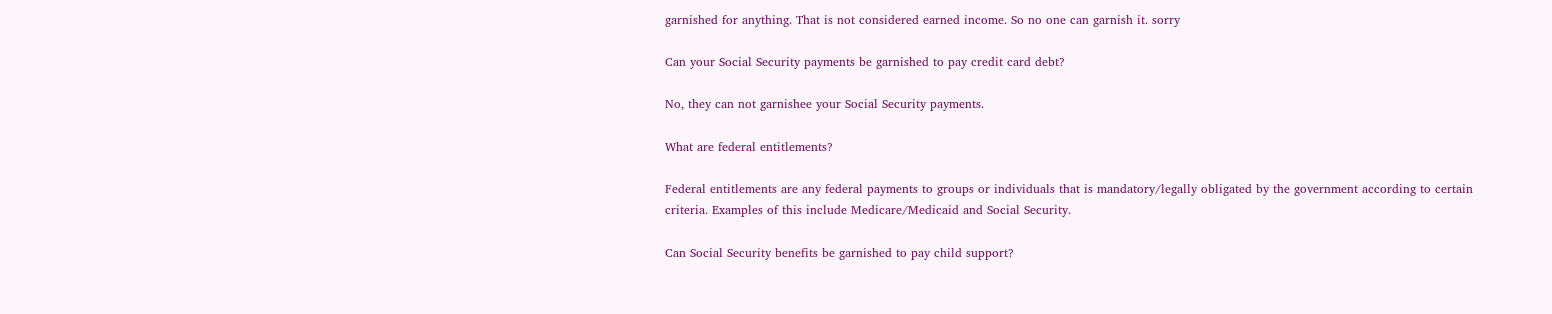garnished for anything. That is not considered earned income. So no one can garnish it. sorry

Can your Social Security payments be garnished to pay credit card debt?

No, they can not garnishee your Social Security payments.

What are federal entitlements?

Federal entitlements are any federal payments to groups or individuals that is mandatory/legally obligated by the government according to certain criteria. Examples of this include Medicare/Medicaid and Social Security.

Can Social Security benefits be garnished to pay child support?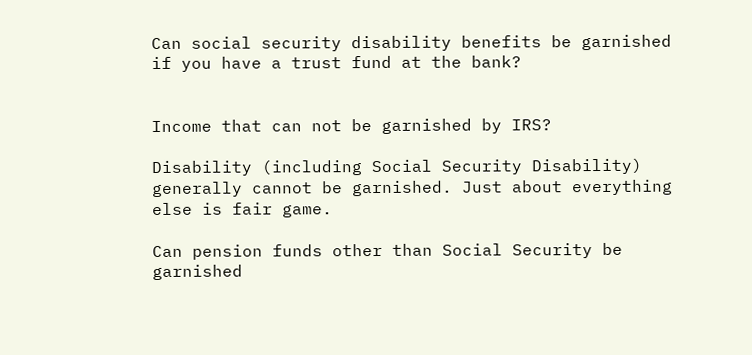Can social security disability benefits be garnished if you have a trust fund at the bank?


Income that can not be garnished by IRS?

Disability (including Social Security Disability) generally cannot be garnished. Just about everything else is fair game.

Can pension funds other than Social Security be garnished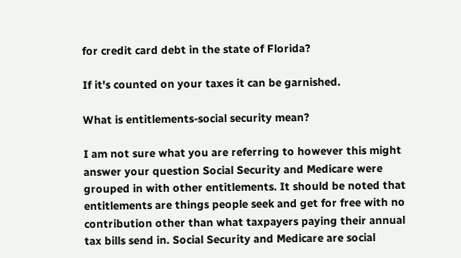for credit card debt in the state of Florida?

If it's counted on your taxes it can be garnished.

What is entitlements-social security mean?

I am not sure what you are referring to however this might answer your question Social Security and Medicare were grouped in with other entitlements. It should be noted that entitlements are things people seek and get for free with no contribution other than what taxpayers paying their annual tax bills send in. Social Security and Medicare are social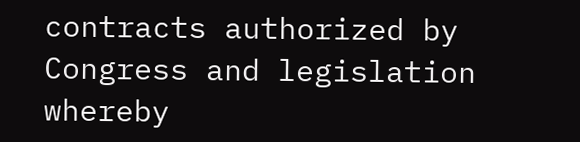contracts authorized by Congress and legislation whereby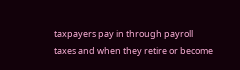taxpayers pay in through payroll taxes and when they retire or become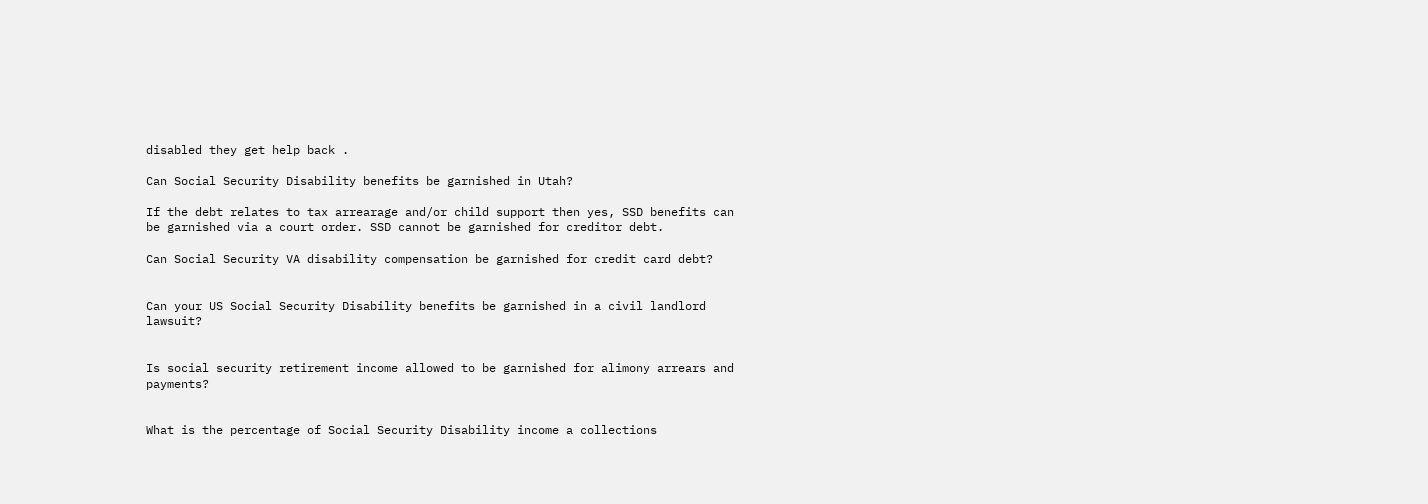disabled they get help back .

Can Social Security Disability benefits be garnished in Utah?

If the debt relates to tax arrearage and/or child support then yes, SSD benefits can be garnished via a court order. SSD cannot be garnished for creditor debt.

Can Social Security VA disability compensation be garnished for credit card debt?


Can your US Social Security Disability benefits be garnished in a civil landlord lawsuit?


Is social security retirement income allowed to be garnished for alimony arrears and payments?


What is the percentage of Social Security Disability income a collections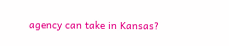agency can take in Kansas?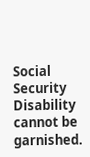Social Security Disability cannot be garnished.